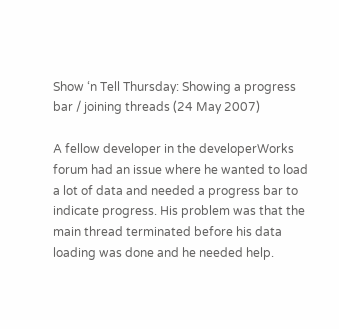Show ‘n Tell Thursday: Showing a progress bar / joining threads (24 May 2007)

A fellow developer in the developerWorks forum had an issue where he wanted to load a lot of data and needed a progress bar to indicate progress. His problem was that the main thread terminated before his data loading was done and he needed help.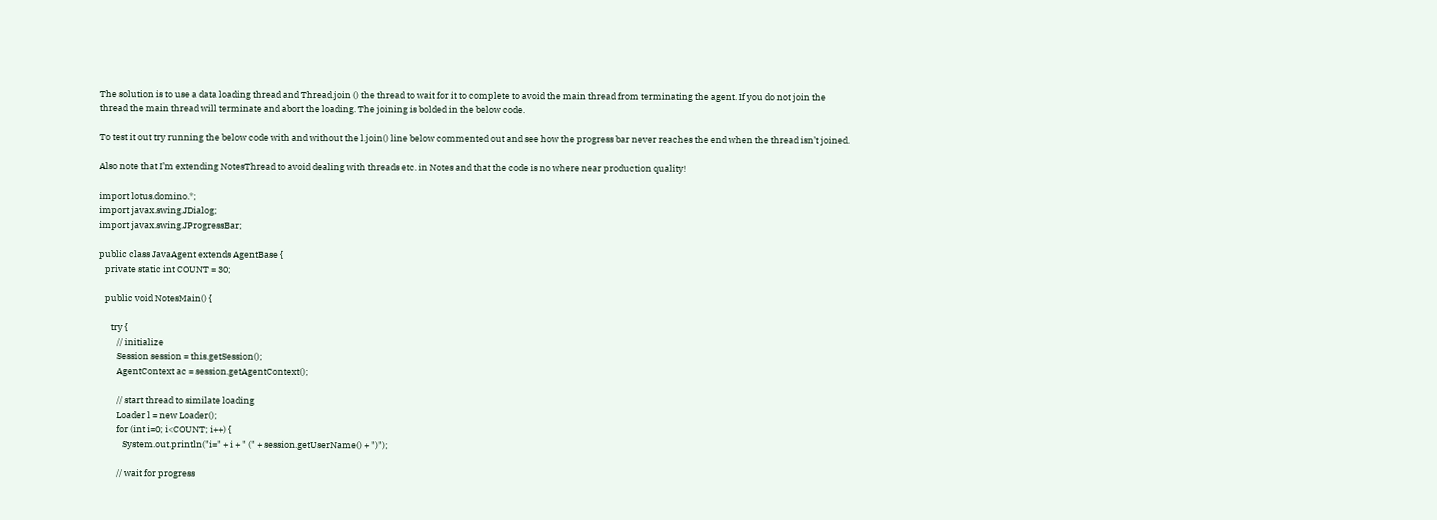The solution is to use a data loading thread and Thread.join () the thread to wait for it to complete to avoid the main thread from terminating the agent. If you do not join the thread the main thread will terminate and abort the loading. The joining is bolded in the below code.

To test it out try running the below code with and without the l.join() line below commented out and see how the progress bar never reaches the end when the thread isn’t joined.

Also note that I’m extending NotesThread to avoid dealing with threads etc. in Notes and that the code is no where near production quality!

import lotus.domino.*;
import javax.swing.JDialog;
import javax.swing.JProgressBar;

public class JavaAgent extends AgentBase {
   private static int COUNT = 30;

   public void NotesMain() {

      try {
         // initialize
         Session session = this.getSession();
         AgentContext ac = session.getAgentContext();

         // start thread to similate loading
         Loader l = new Loader();
         for (int i=0; i<COUNT; i++) {
            System.out.println("i=" + i + " (" + session.getUserName() + ")");

         // wait for progress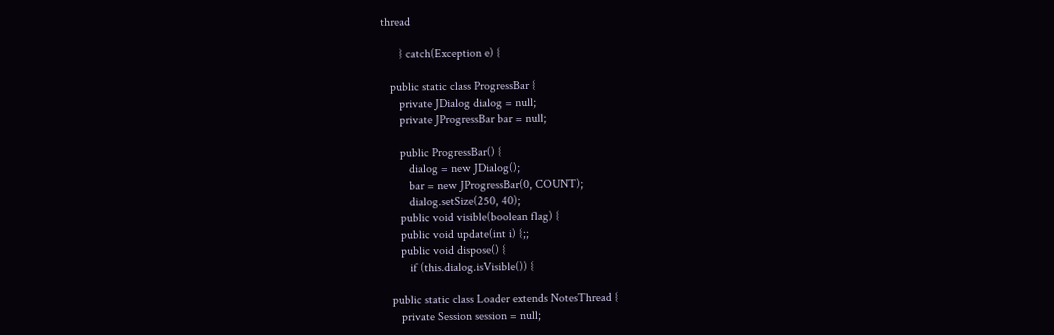thread

      } catch(Exception e) {

   public static class ProgressBar {
      private JDialog dialog = null;
      private JProgressBar bar = null;

      public ProgressBar() {
         dialog = new JDialog();
         bar = new JProgressBar(0, COUNT);
         dialog.setSize(250, 40);
      public void visible(boolean flag) {
      public void update(int i) {;;
      public void dispose() {
         if (this.dialog.isVisible()) {

   public static class Loader extends NotesThread {
      private Session session = null;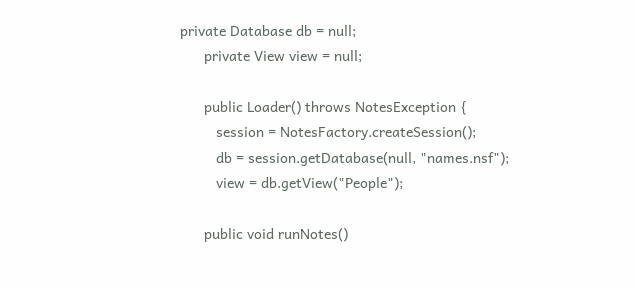private Database db = null;
      private View view = null;

      public Loader() throws NotesException {
         session = NotesFactory.createSession();
         db = session.getDatabase(null, "names.nsf");
         view = db.getView("People");

      public void runNotes()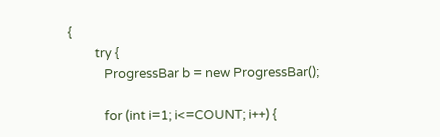{
         try {
            ProgressBar b = new ProgressBar();

            for (int i=1; i<=COUNT; i++) {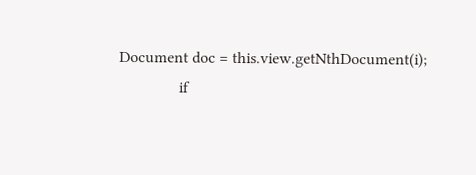Document doc = this.view.getNthDocument(i);
               if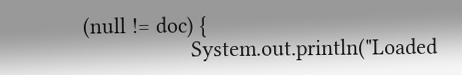(null != doc) {
                  System.out.println("Loaded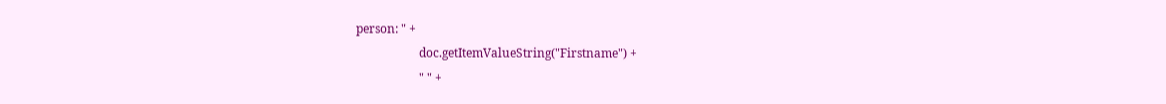person: " +
                     doc.getItemValueString("Firstname") +
                     " " +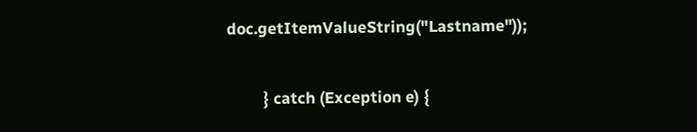doc.getItemValueString("Lastname"));

         } catch (Exception e) {